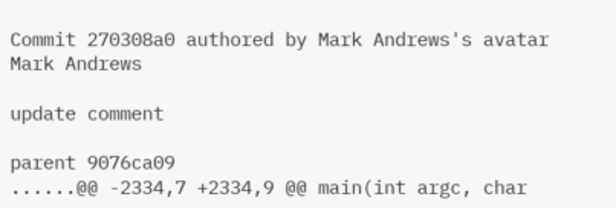Commit 270308a0 authored by Mark Andrews's avatar Mark Andrews

update comment

parent 9076ca09
......@@ -2334,7 +2334,9 @@ main(int argc, char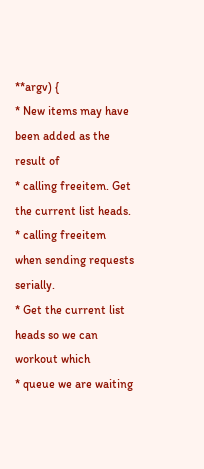**argv) {
* New items may have been added as the result of
* calling freeitem. Get the current list heads.
* calling freeitem when sending requests serially.
* Get the current list heads so we can workout which
* queue we are waiting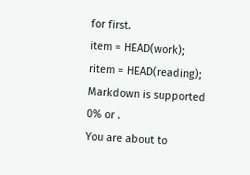for first.
item = HEAD(work);
ritem = HEAD(reading);
Markdown is supported
0% or .
You are about to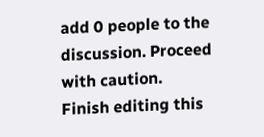add 0 people to the discussion. Proceed with caution.
Finish editing this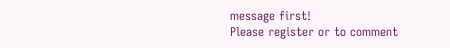message first!
Please register or to comment